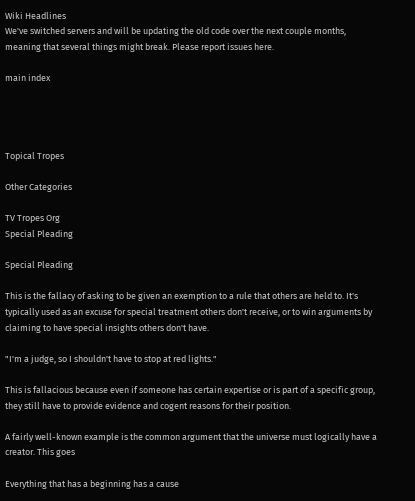Wiki Headlines
We've switched servers and will be updating the old code over the next couple months, meaning that several things might break. Please report issues here.

main index




Topical Tropes

Other Categories

TV Tropes Org
Special Pleading

Special Pleading

This is the fallacy of asking to be given an exemption to a rule that others are held to. It's typically used as an excuse for special treatment others don't receive, or to win arguments by claiming to have special insights others don't have.

"I'm a judge, so I shouldn't have to stop at red lights."

This is fallacious because even if someone has certain expertise or is part of a specific group, they still have to provide evidence and cogent reasons for their position.

A fairly well-known example is the common argument that the universe must logically have a creator. This goes

Everything that has a beginning has a cause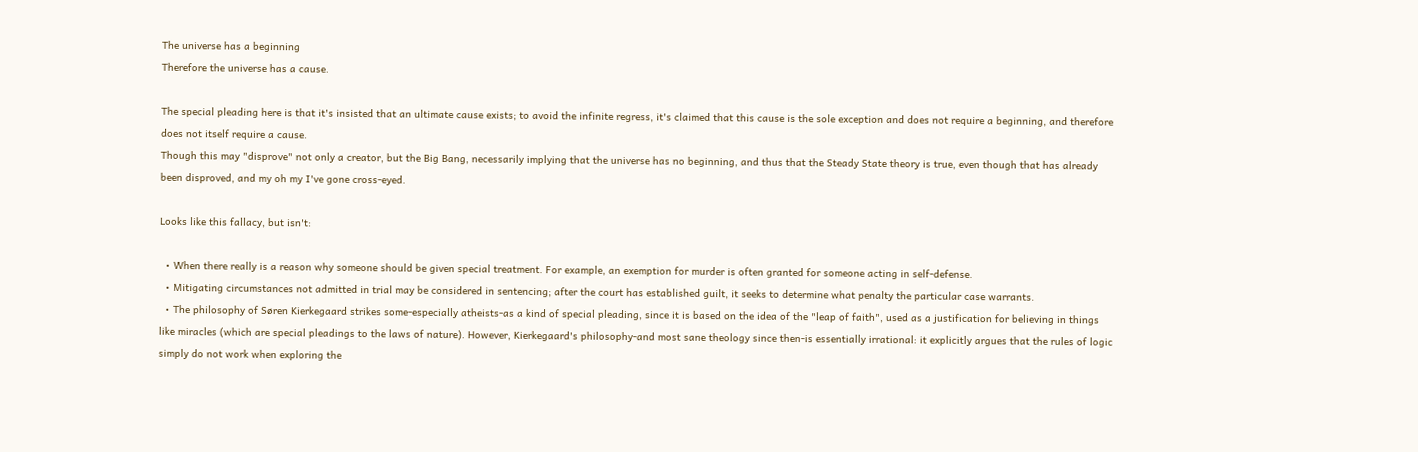The universe has a beginning
Therefore the universe has a cause.

The special pleading here is that it's insisted that an ultimate cause exists; to avoid the infinite regress, it's claimed that this cause is the sole exception and does not require a beginning, and therefore does not itself require a cause.
Though this may "disprove" not only a creator, but the Big Bang, necessarily implying that the universe has no beginning, and thus that the Steady State theory is true, even though that has already been disproved, and my oh my I've gone cross-eyed.

Looks like this fallacy, but isn't:

  • When there really is a reason why someone should be given special treatment. For example, an exemption for murder is often granted for someone acting in self-defense.
  • Mitigating circumstances not admitted in trial may be considered in sentencing; after the court has established guilt, it seeks to determine what penalty the particular case warrants.
  • The philosophy of Søren Kierkegaard strikes some-especially atheists-as a kind of special pleading, since it is based on the idea of the "leap of faith", used as a justification for believing in things like miracles (which are special pleadings to the laws of nature). However, Kierkegaard's philosophy-and most sane theology since then-is essentially irrational: it explicitly argues that the rules of logic simply do not work when exploring the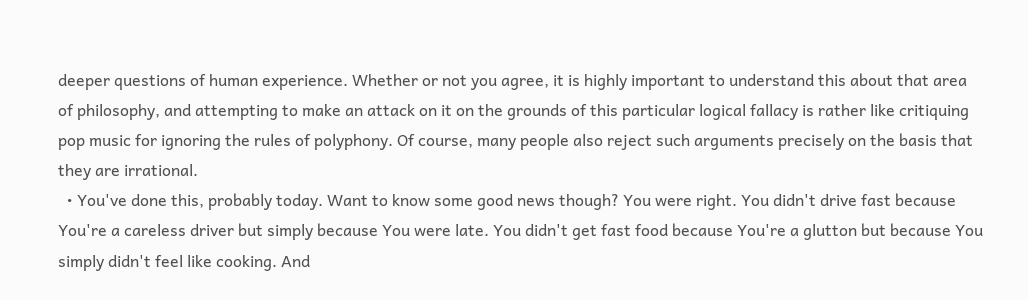deeper questions of human experience. Whether or not you agree, it is highly important to understand this about that area of philosophy, and attempting to make an attack on it on the grounds of this particular logical fallacy is rather like critiquing pop music for ignoring the rules of polyphony. Of course, many people also reject such arguments precisely on the basis that they are irrational.
  • You've done this, probably today. Want to know some good news though? You were right. You didn't drive fast because You're a careless driver but simply because You were late. You didn't get fast food because You're a glutton but because You simply didn't feel like cooking. And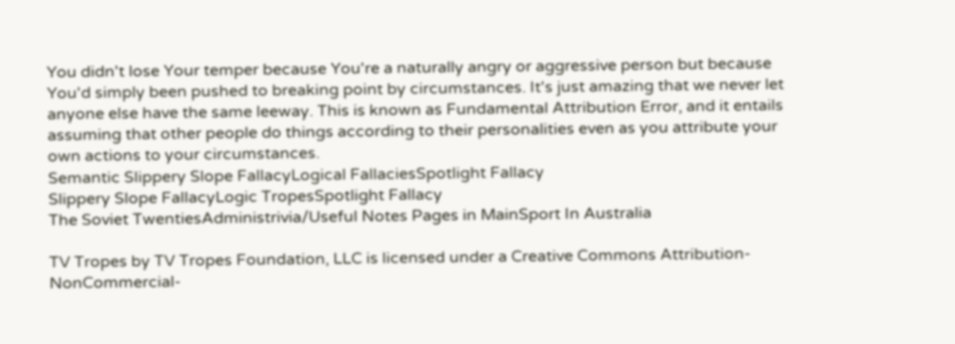You didn't lose Your temper because You're a naturally angry or aggressive person but because You'd simply been pushed to breaking point by circumstances. It's just amazing that we never let anyone else have the same leeway. This is known as Fundamental Attribution Error, and it entails assuming that other people do things according to their personalities even as you attribute your own actions to your circumstances.
Semantic Slippery Slope FallacyLogical FallaciesSpotlight Fallacy
Slippery Slope FallacyLogic TropesSpotlight Fallacy
The Soviet TwentiesAdministrivia/Useful Notes Pages in MainSport In Australia

TV Tropes by TV Tropes Foundation, LLC is licensed under a Creative Commons Attribution-NonCommercial-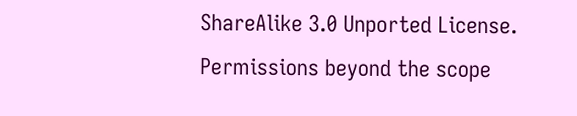ShareAlike 3.0 Unported License.
Permissions beyond the scope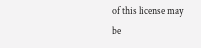of this license may be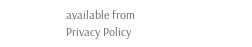available from
Privacy Policy